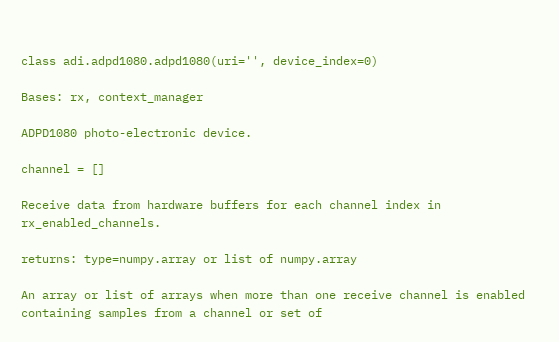class adi.adpd1080.adpd1080(uri='', device_index=0)

Bases: rx, context_manager

ADPD1080 photo-electronic device.

channel = []

Receive data from hardware buffers for each channel index in rx_enabled_channels.

returns: type=numpy.array or list of numpy.array

An array or list of arrays when more than one receive channel is enabled containing samples from a channel or set of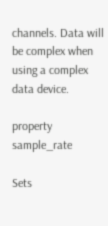channels. Data will be complex when using a complex data device.

property sample_rate

Sets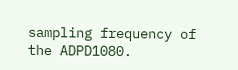sampling frequency of the ADPD1080.